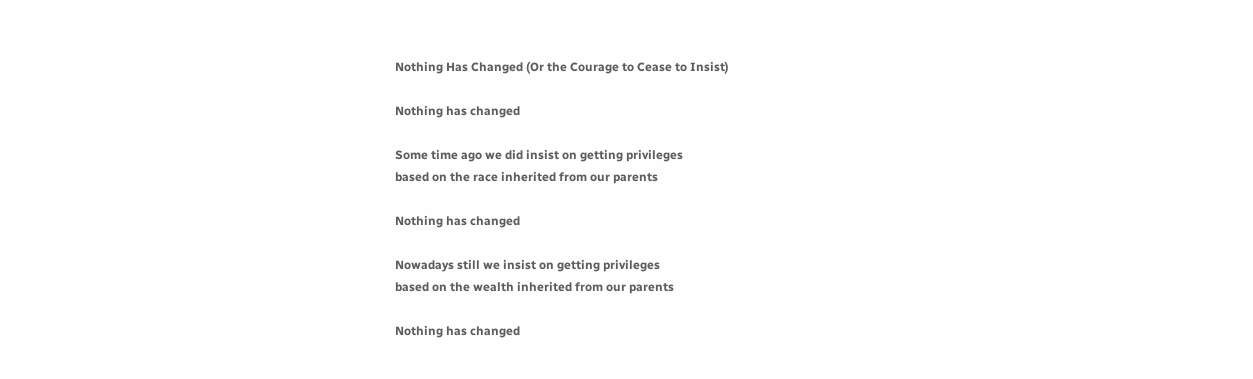Nothing Has Changed (Or the Courage to Cease to Insist)

Nothing has changed

Some time ago we did insist on getting privileges
based on the race inherited from our parents

Nothing has changed

Nowadays still we insist on getting privileges
based on the wealth inherited from our parents

Nothing has changed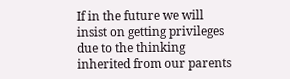If in the future we will insist on getting privileges
due to the thinking inherited from our parents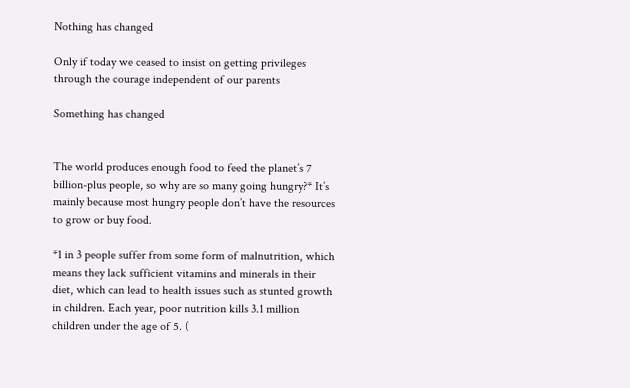Nothing has changed

Only if today we ceased to insist on getting privileges
through the courage independent of our parents

Something has changed


The world produces enough food to feed the planet’s 7 billion-plus people, so why are so many going hungry?* It’s mainly because most hungry people don’t have the resources to grow or buy food.

*1 in 3 people suffer from some form of malnutrition, which means they lack sufficient vitamins and minerals in their diet, which can lead to health issues such as stunted growth in children. Each year, poor nutrition kills 3.1 million children under the age of 5. (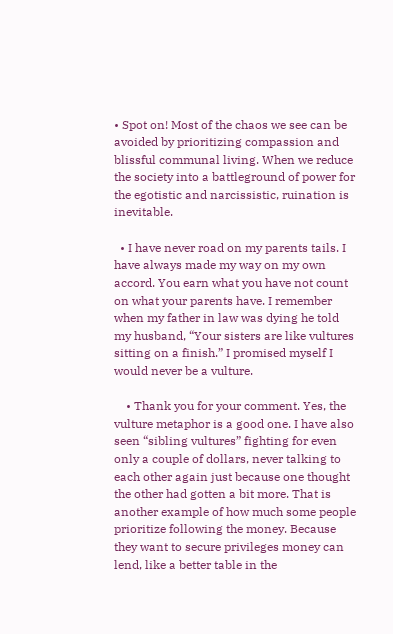• Spot on! Most of the chaos we see can be avoided by prioritizing compassion and blissful communal living. When we reduce the society into a battleground of power for the egotistic and narcissistic, ruination is inevitable.

  • I have never road on my parents tails. I have always made my way on my own accord. You earn what you have not count on what your parents have. I remember when my father in law was dying he told my husband, “Your sisters are like vultures sitting on a finish.” I promised myself I would never be a vulture.

    • Thank you for your comment. Yes, the vulture metaphor is a good one. I have also seen “sibling vultures” fighting for even only a couple of dollars, never talking to each other again just because one thought the other had gotten a bit more. That is another example of how much some people prioritize following the money. Because they want to secure privileges money can lend, like a better table in the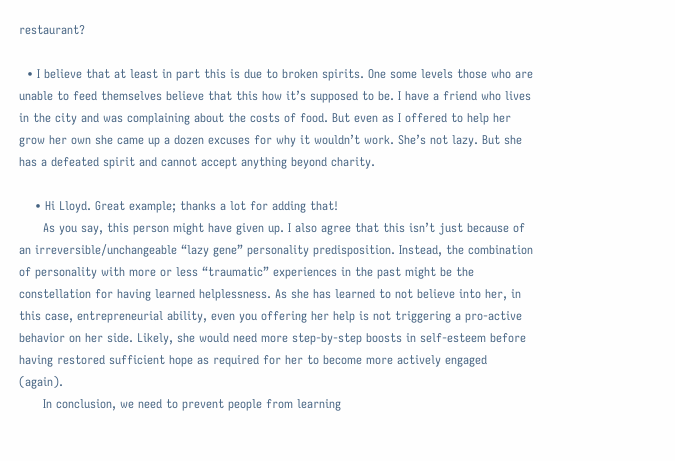restaurant?

  • I believe that at least in part this is due to broken spirits. One some levels those who are unable to feed themselves believe that this how it’s supposed to be. I have a friend who lives in the city and was complaining about the costs of food. But even as I offered to help her grow her own she came up a dozen excuses for why it wouldn’t work. She’s not lazy. But she has a defeated spirit and cannot accept anything beyond charity.

    • Hi Lloyd. Great example; thanks a lot for adding that!
      As you say, this person might have given up. I also agree that this isn’t just because of an irreversible/unchangeable “lazy gene” personality predisposition. Instead, the combination of personality with more or less “traumatic” experiences in the past might be the constellation for having learned helplessness. As she has learned to not believe into her, in this case, entrepreneurial ability, even you offering her help is not triggering a pro-active behavior on her side. Likely, she would need more step-by-step boosts in self-esteem before having restored sufficient hope as required for her to become more actively engaged (again).
      In conclusion, we need to prevent people from learning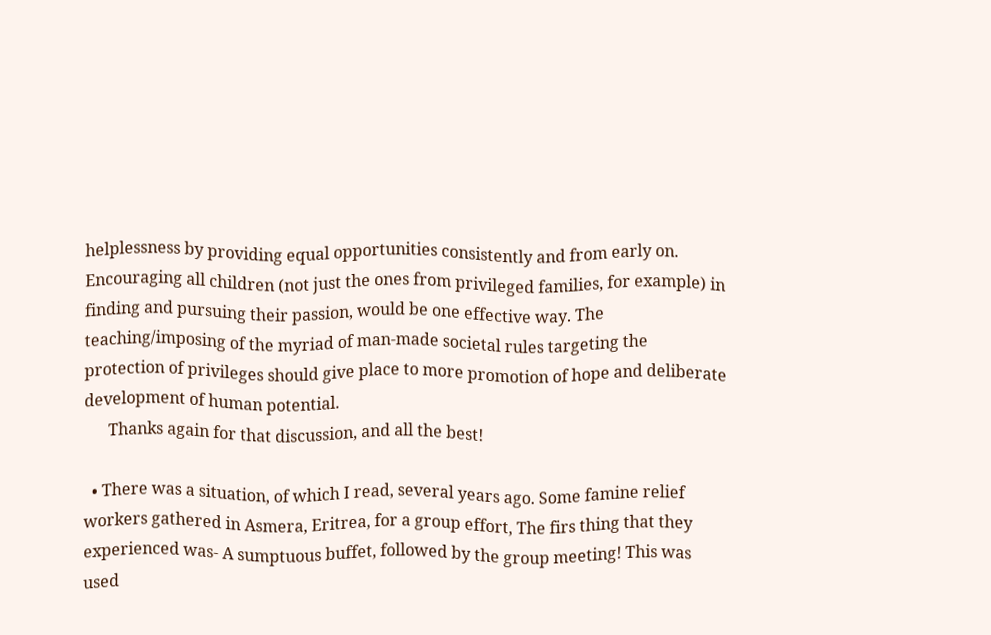helplessness by providing equal opportunities consistently and from early on. Encouraging all children (not just the ones from privileged families, for example) in finding and pursuing their passion, would be one effective way. The teaching/imposing of the myriad of man-made societal rules targeting the protection of privileges should give place to more promotion of hope and deliberate development of human potential.
      Thanks again for that discussion, and all the best!

  • There was a situation, of which I read, several years ago. Some famine relief workers gathered in Asmera, Eritrea, for a group effort, The firs thing that they experienced was- A sumptuous buffet, followed by the group meeting! This was used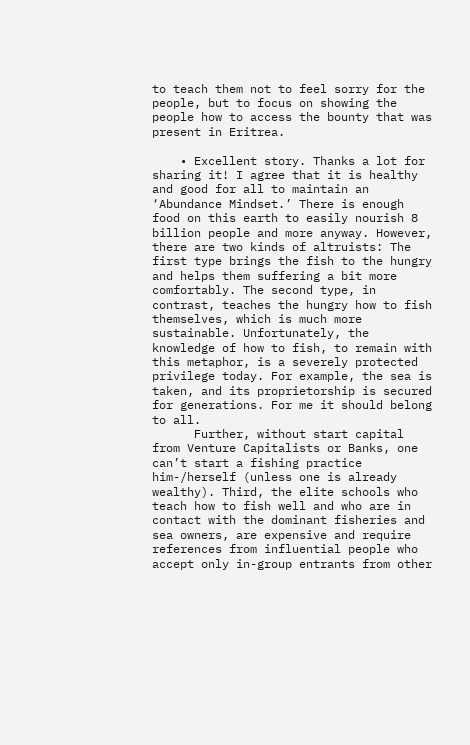to teach them not to feel sorry for the people, but to focus on showing the people how to access the bounty that was present in Eritrea.

    • Excellent story. Thanks a lot for sharing it! I agree that it is healthy and good for all to maintain an ‘Abundance Mindset.’ There is enough food on this earth to easily nourish 8 billion people and more anyway. However, there are two kinds of altruists: The first type brings the fish to the hungry and helps them suffering a bit more comfortably. The second type, in contrast, teaches the hungry how to fish themselves, which is much more sustainable. Unfortunately, the knowledge of how to fish, to remain with this metaphor, is a severely protected privilege today. For example, the sea is taken, and its proprietorship is secured for generations. For me it should belong to all.
      Further, without start capital from Venture Capitalists or Banks, one can’t start a fishing practice him-/herself (unless one is already wealthy). Third, the elite schools who teach how to fish well and who are in contact with the dominant fisheries and sea owners, are expensive and require references from influential people who accept only in-group entrants from other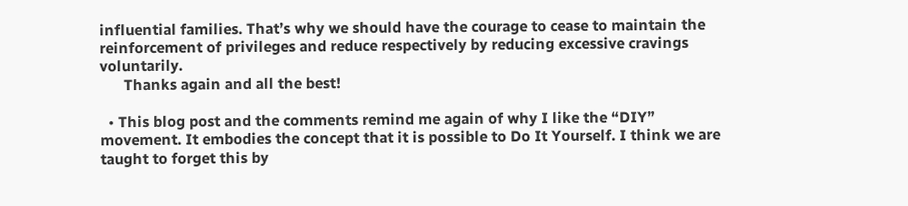influential families. That’s why we should have the courage to cease to maintain the reinforcement of privileges and reduce respectively by reducing excessive cravings voluntarily.
      Thanks again and all the best!

  • This blog post and the comments remind me again of why I like the “DIY” movement. It embodies the concept that it is possible to Do It Yourself. I think we are taught to forget this by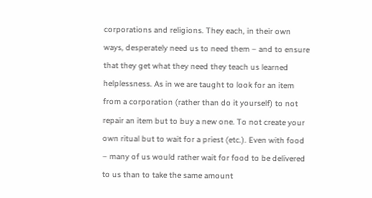corporations and religions. They each, in their own ways, desperately need us to need them – and to ensure that they get what they need they teach us learned helplessness. As in we are taught to look for an item from a corporation (rather than do it yourself) to not repair an item but to buy a new one. To not create your own ritual but to wait for a priest (etc.). Even with food – many of us would rather wait for food to be delivered to us than to take the same amount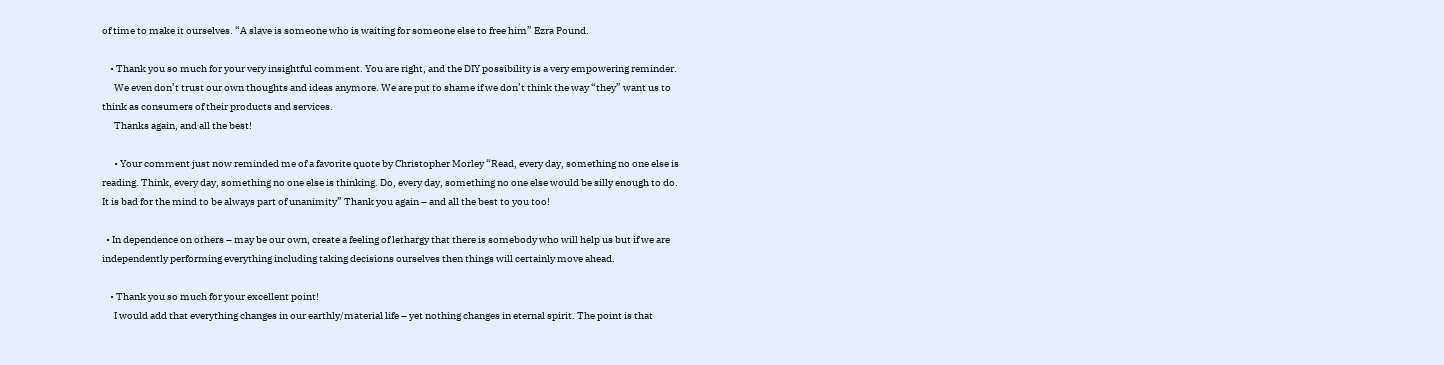of time to make it ourselves. “A slave is someone who is waiting for someone else to free him” Ezra Pound.

    • Thank you so much for your very insightful comment. You are right, and the DIY possibility is a very empowering reminder.
      We even don’t trust our own thoughts and ideas anymore. We are put to shame if we don’t think the way “they” want us to think as consumers of their products and services.
      Thanks again, and all the best!

      • Your comment just now reminded me of a favorite quote by Christopher Morley “Read, every day, something no one else is reading. Think, every day, something no one else is thinking. Do, every day, something no one else would be silly enough to do. It is bad for the mind to be always part of unanimity” Thank you again – and all the best to you too!

  • In dependence on others – may be our own, create a feeling of lethargy that there is somebody who will help us but if we are independently performing everything including taking decisions ourselves then things will certainly move ahead.

    • Thank you so much for your excellent point!
      I would add that everything changes in our earthly/material life – yet nothing changes in eternal spirit. The point is that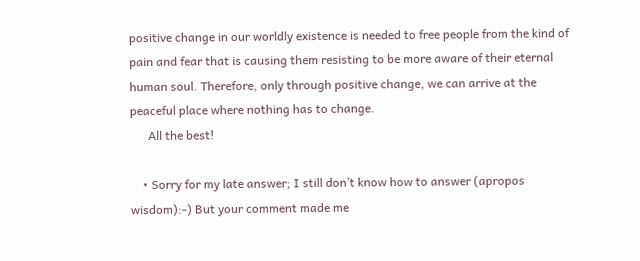positive change in our worldly existence is needed to free people from the kind of pain and fear that is causing them resisting to be more aware of their eternal human soul. Therefore, only through positive change, we can arrive at the peaceful place where nothing has to change.
      All the best!

    • Sorry for my late answer; I still don’t know how to answer (apropos wisdom):-) But your comment made me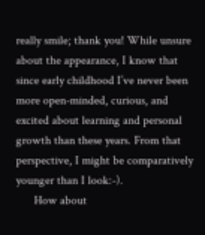really smile; thank you! While unsure about the appearance, I know that since early childhood I’ve never been more open-minded, curious, and excited about learning and personal growth than these years. From that perspective, I might be comparatively younger than I look:-).
      How about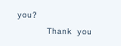you?
      Thank you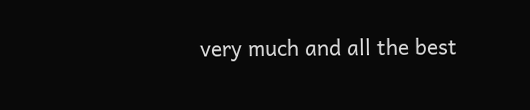very much and all the best